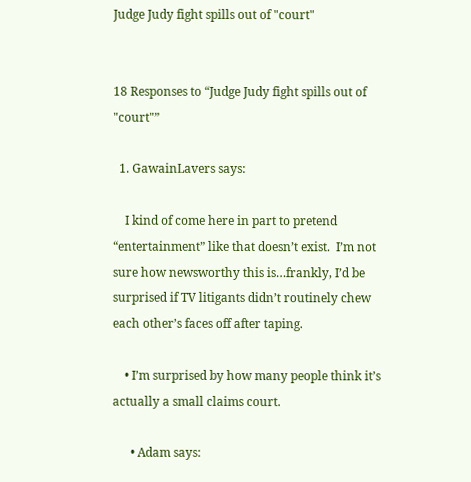Judge Judy fight spills out of "court"


18 Responses to “Judge Judy fight spills out of "court"”

  1. GawainLavers says:

    I kind of come here in part to pretend “entertainment” like that doesn’t exist.  I’m not sure how newsworthy this is…frankly, I’d be surprised if TV litigants didn’t routinely chew each other’s faces off after taping.

    • I’m surprised by how many people think it’s actually a small claims court.

      • Adam says: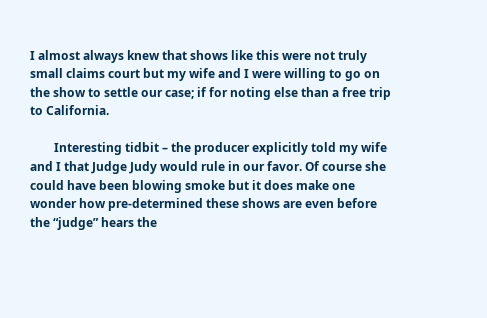I almost always knew that shows like this were not truly small claims court but my wife and I were willing to go on the show to settle our case; if for noting else than a free trip to California.

        Interesting tidbit – the producer explicitly told my wife and I that Judge Judy would rule in our favor. Of course she could have been blowing smoke but it does make one wonder how pre-determined these shows are even before the “judge” hears the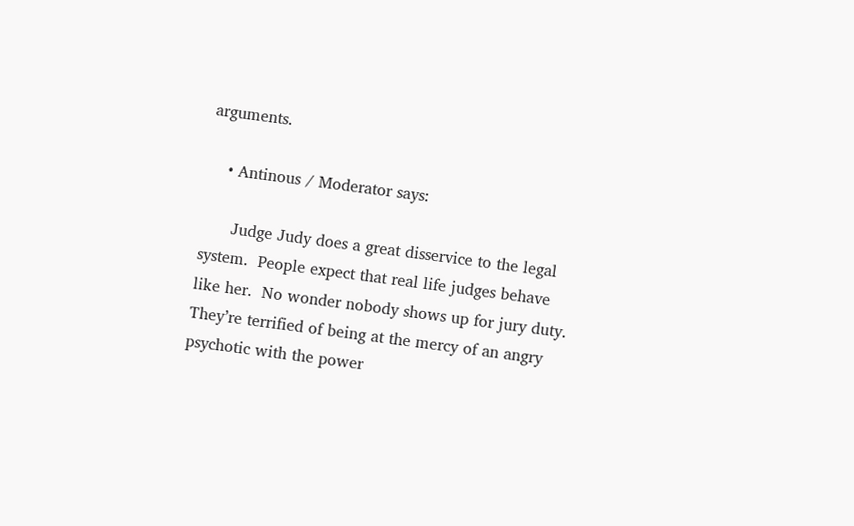arguments.

    • Antinous / Moderator says:

      Judge Judy does a great disservice to the legal system.  People expect that real life judges behave like her.  No wonder nobody shows up for jury duty.  They’re terrified of being at the mercy of an angry psychotic with the power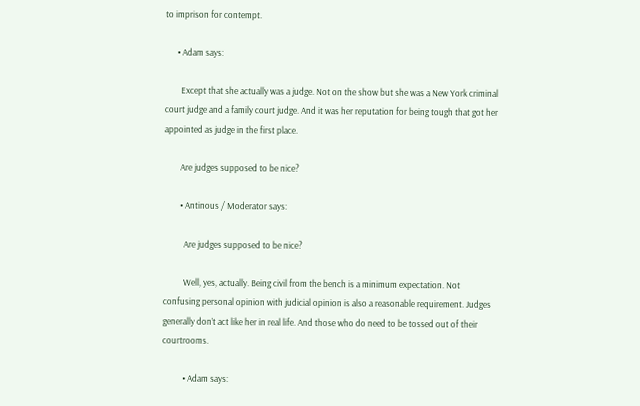to imprison for contempt.

      • Adam says:

        Except that she actually was a judge. Not on the show but she was a New York criminal court judge and a family court judge. And it was her reputation for being tough that got her appointed as judge in the first place.

        Are judges supposed to be nice?

        • Antinous / Moderator says:

          Are judges supposed to be nice?

          Well, yes, actually. Being civil from the bench is a minimum expectation. Not confusing personal opinion with judicial opinion is also a reasonable requirement. Judges generally don’t act like her in real life. And those who do need to be tossed out of their courtrooms.

          • Adam says: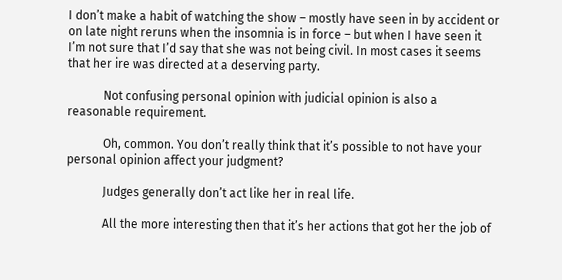I don’t make a habit of watching the show – mostly have seen in by accident or on late night reruns when the insomnia is in force – but when I have seen it I’m not sure that I’d say that she was not being civil. In most cases it seems that her ire was directed at a deserving party.

            Not confusing personal opinion with judicial opinion is also a reasonable requirement.

            Oh, common. You don’t really think that it’s possible to not have your personal opinion affect your judgment?

            Judges generally don’t act like her in real life.

            All the more interesting then that it’s her actions that got her the job of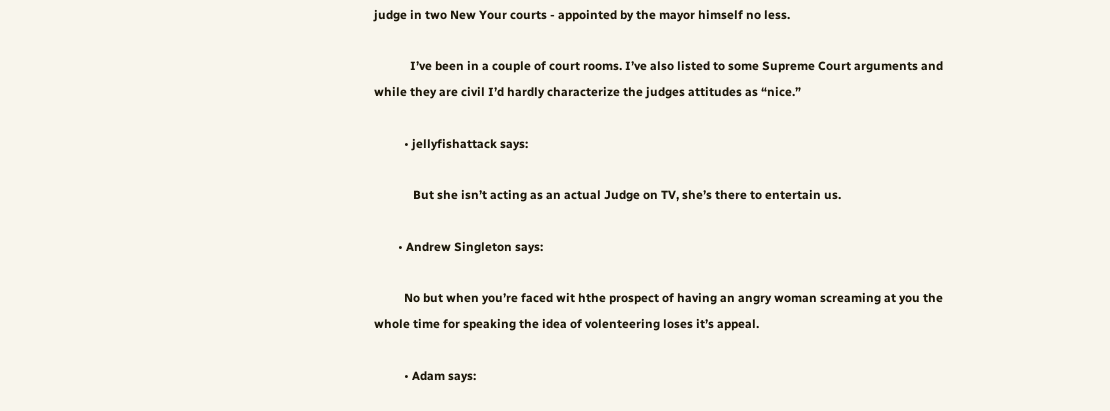judge in two New Your courts - appointed by the mayor himself no less.

            I’ve been in a couple of court rooms. I’ve also listed to some Supreme Court arguments and while they are civil I’d hardly characterize the judges attitudes as “nice.”

          • jellyfishattack says:

             But she isn’t acting as an actual Judge on TV, she’s there to entertain us.

        • Andrew Singleton says:

          No but when you’re faced wit hthe prospect of having an angry woman screaming at you the whole time for speaking the idea of volenteering loses it’s appeal.

          • Adam says: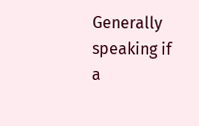Generally speaking if a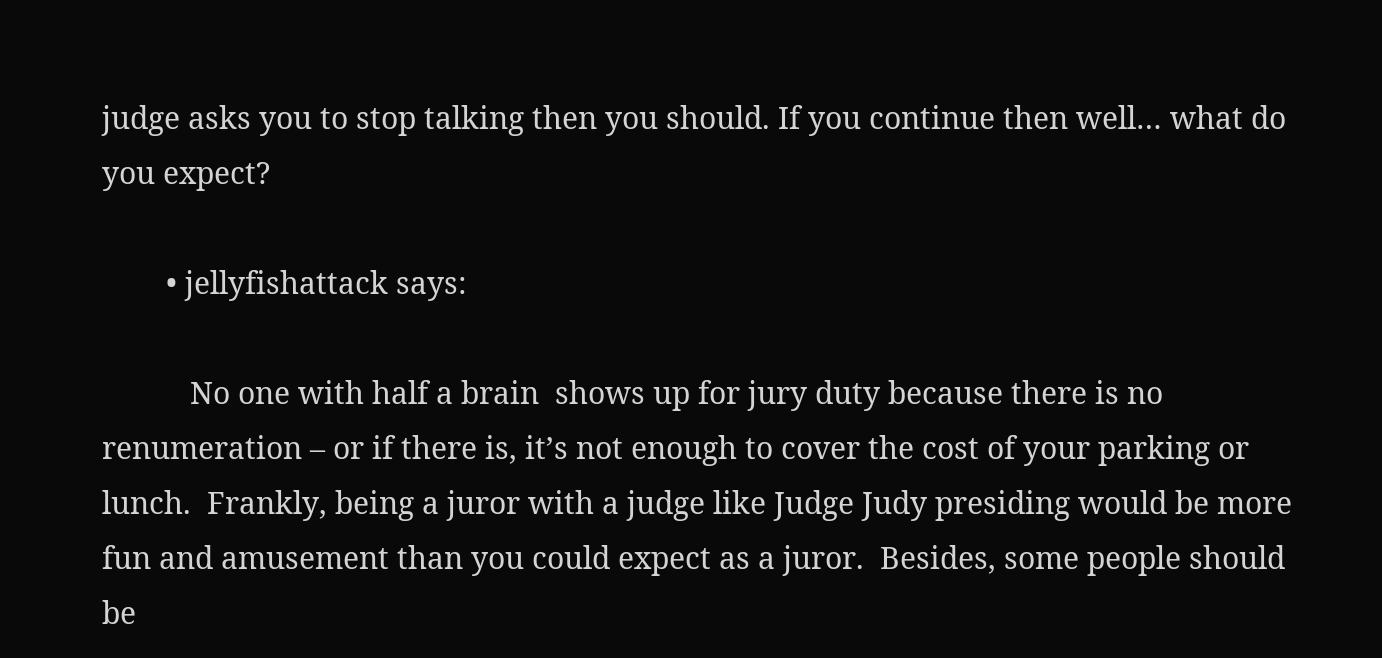judge asks you to stop talking then you should. If you continue then well… what do you expect?

        • jellyfishattack says:

           No one with half a brain  shows up for jury duty because there is no renumeration – or if there is, it’s not enough to cover the cost of your parking or lunch.  Frankly, being a juror with a judge like Judge Judy presiding would be more fun and amusement than you could expect as a juror.  Besides, some people should be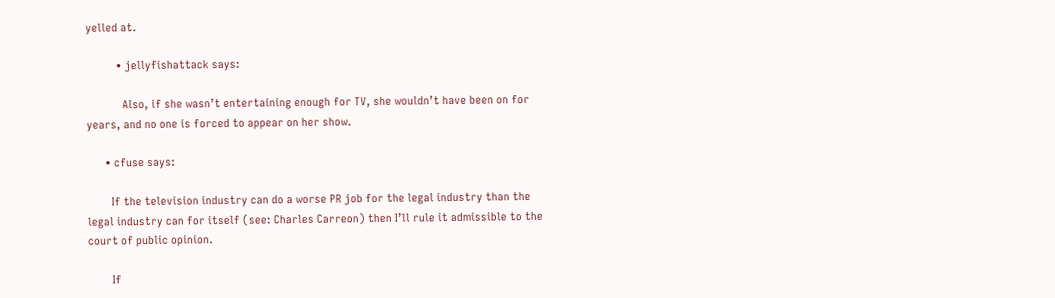yelled at.

          • jellyfishattack says:

            Also, if she wasn’t entertaining enough for TV, she wouldn’t have been on for years, and no one is forced to appear on her show.

      • cfuse says:

        If the television industry can do a worse PR job for the legal industry than the legal industry can for itself (see: Charles Carreon) then I’ll rule it admissible to the court of public opinion.

        If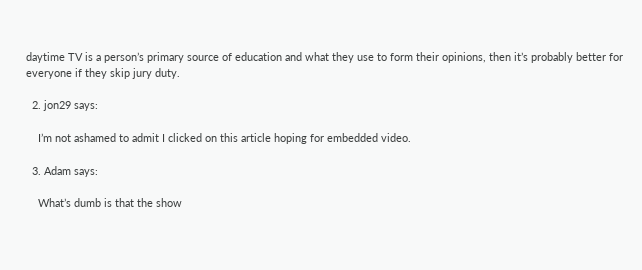daytime TV is a person’s primary source of education and what they use to form their opinions, then it’s probably better for everyone if they skip jury duty.

  2. jon29 says:

    I’m not ashamed to admit I clicked on this article hoping for embedded video.

  3. Adam says:

    What’s dumb is that the show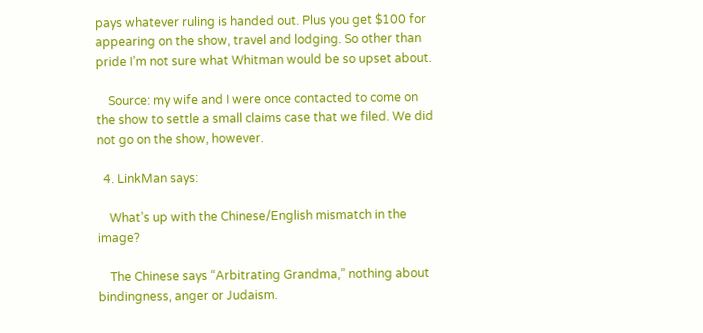pays whatever ruling is handed out. Plus you get $100 for appearing on the show, travel and lodging. So other than pride I’m not sure what Whitman would be so upset about.

    Source: my wife and I were once contacted to come on the show to settle a small claims case that we filed. We did not go on the show, however.

  4. LinkMan says:

    What’s up with the Chinese/English mismatch in the image?

    The Chinese says “Arbitrating Grandma,” nothing about bindingness, anger or Judaism.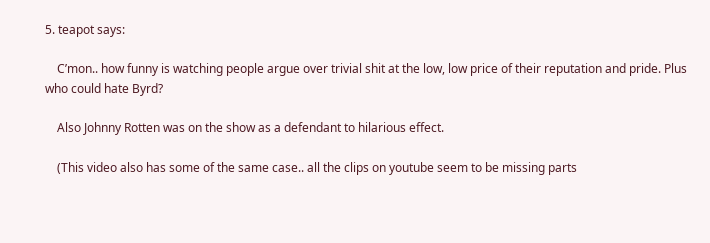5. teapot says:

    C’mon.. how funny is watching people argue over trivial shit at the low, low price of their reputation and pride. Plus who could hate Byrd?

    Also Johnny Rotten was on the show as a defendant to hilarious effect.

    (This video also has some of the same case.. all the clips on youtube seem to be missing parts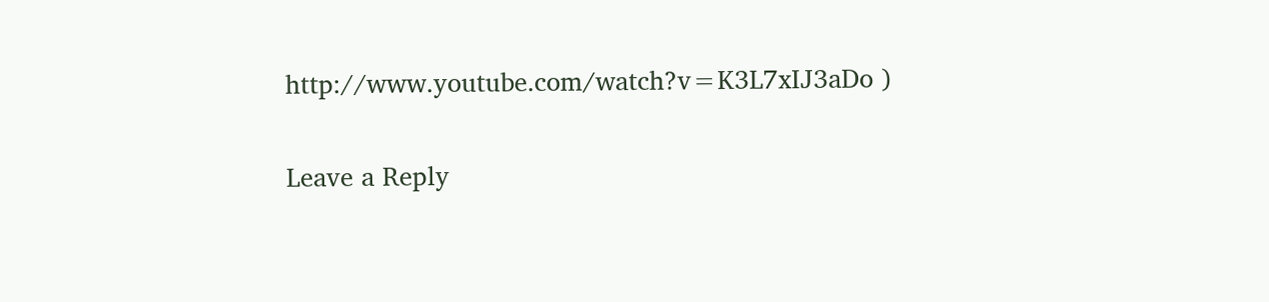http://www.youtube.com/watch?v=K3L7xIJ3aDo )

Leave a Reply